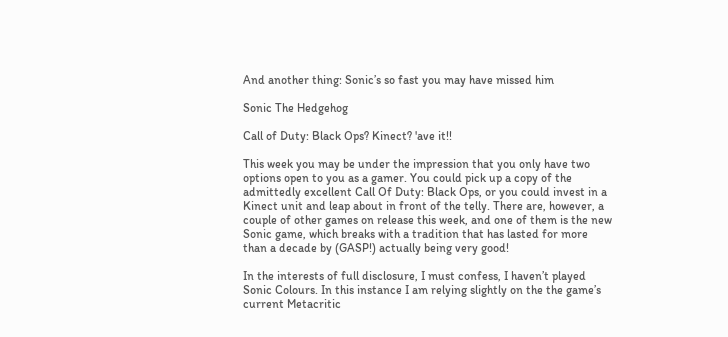And another thing: Sonic’s so fast you may have missed him

Sonic The Hedgehog

Call of Duty: Black Ops? Kinect? 'ave it!!

This week you may be under the impression that you only have two options open to you as a gamer. You could pick up a copy of the admittedly excellent Call Of Duty: Black Ops, or you could invest in a Kinect unit and leap about in front of the telly. There are, however, a couple of other games on release this week, and one of them is the new Sonic game, which breaks with a tradition that has lasted for more than a decade by (GASP!) actually being very good!

In the interests of full disclosure, I must confess, I haven’t played Sonic Colours. In this instance I am relying slightly on the the game’s current Metacritic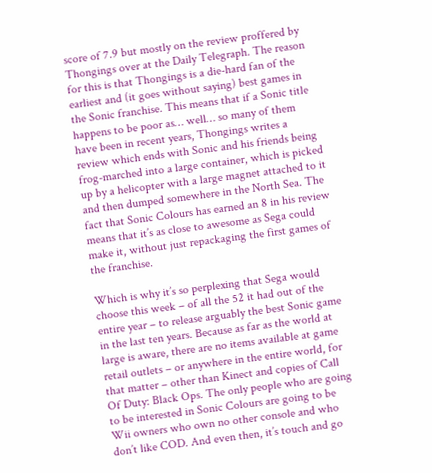score of 7.9 but mostly on the review proffered by Thongings over at the Daily Telegraph. The reason for this is that Thongings is a die-hard fan of the earliest and (it goes without saying) best games in the Sonic franchise. This means that if a Sonic title happens to be poor as… well… so many of them have been in recent years, Thongings writes a review which ends with Sonic and his friends being frog-marched into a large container, which is picked up by a helicopter with a large magnet attached to it and then dumped somewhere in the North Sea. The fact that Sonic Colours has earned an 8 in his review means that it’s as close to awesome as Sega could make it, without just repackaging the first games of the franchise.

Which is why it’s so perplexing that Sega would choose this week – of all the 52 it had out of the entire year – to release arguably the best Sonic game in the last ten years. Because as far as the world at large is aware, there are no items available at game retail outlets – or anywhere in the entire world, for that matter – other than Kinect and copies of Call Of Duty: Black Ops. The only people who are going to be interested in Sonic Colours are going to be Wii owners who own no other console and who don’t like COD. And even then, it’s touch and go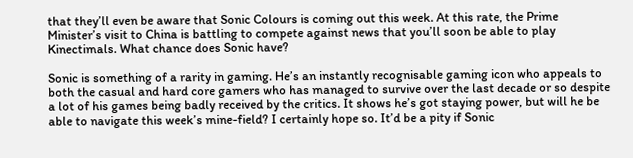that they’ll even be aware that Sonic Colours is coming out this week. At this rate, the Prime Minister’s visit to China is battling to compete against news that you’ll soon be able to play Kinectimals. What chance does Sonic have?

Sonic is something of a rarity in gaming. He’s an instantly recognisable gaming icon who appeals to both the casual and hard core gamers who has managed to survive over the last decade or so despite a lot of his games being badly received by the critics. It shows he’s got staying power, but will he be able to navigate this week’s mine-field? I certainly hope so. It’d be a pity if Sonic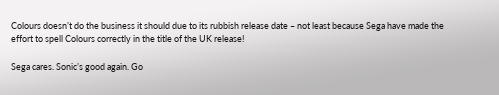Colours doesn’t do the business it should due to its rubbish release date – not least because Sega have made the effort to spell Colours correctly in the title of the UK release!

Sega cares. Sonic’s good again. Go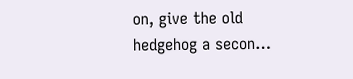on, give the old hedgehog a secon…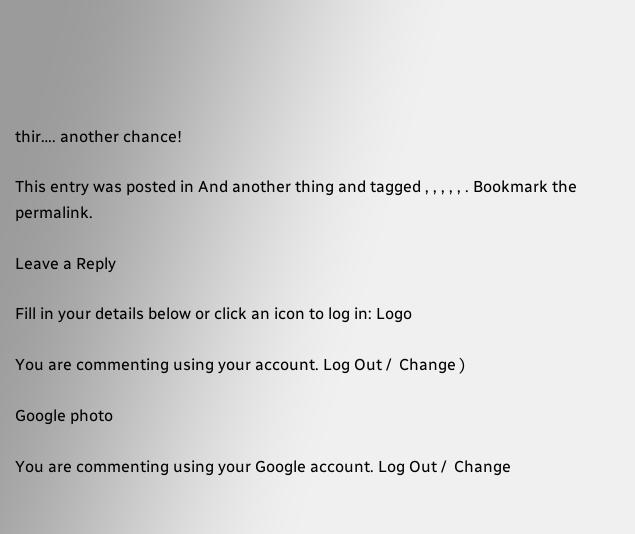thir…. another chance!

This entry was posted in And another thing and tagged , , , , , . Bookmark the permalink.

Leave a Reply

Fill in your details below or click an icon to log in: Logo

You are commenting using your account. Log Out /  Change )

Google photo

You are commenting using your Google account. Log Out /  Change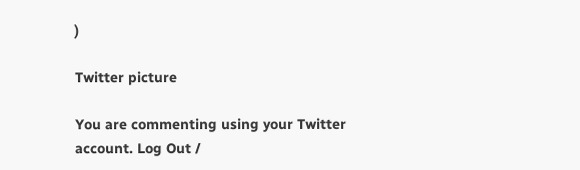)

Twitter picture

You are commenting using your Twitter account. Log Out /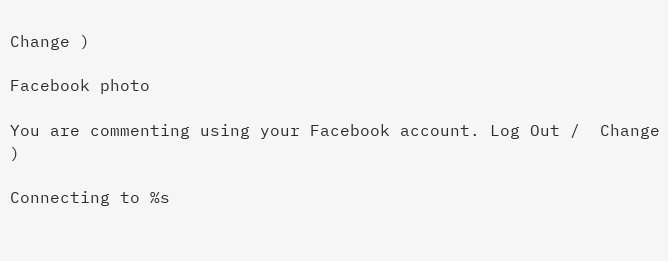Change )

Facebook photo

You are commenting using your Facebook account. Log Out /  Change )

Connecting to %s